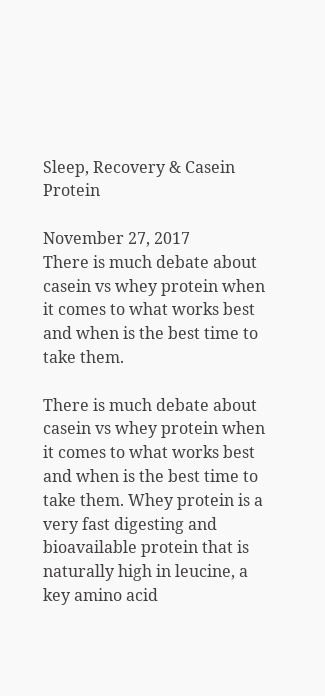Sleep, Recovery & Casein Protein

November 27, 2017
There is much debate about casein vs whey protein when it comes to what works best and when is the best time to take them.

There is much debate about casein vs whey protein when it comes to what works best and when is the best time to take them. Whey protein is a very fast digesting and bioavailable protein that is naturally high in leucine, a key amino acid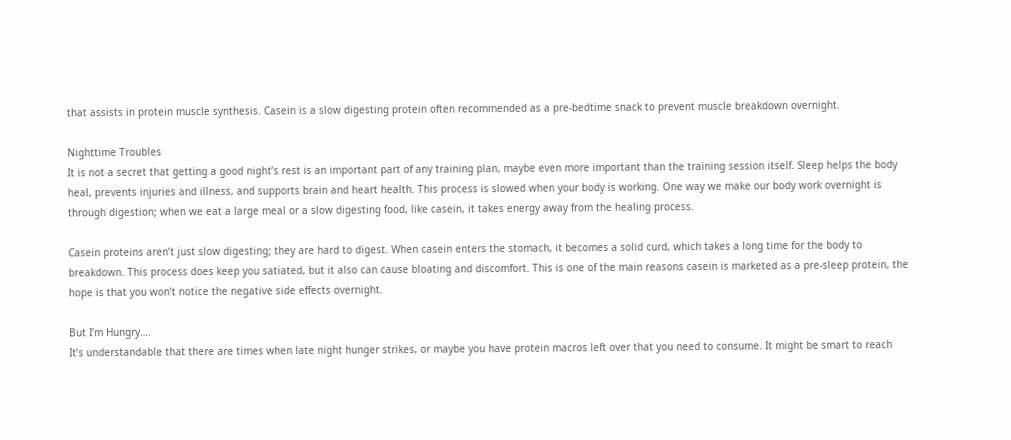that assists in protein muscle synthesis. Casein is a slow digesting protein often recommended as a pre-bedtime snack to prevent muscle breakdown overnight.

Nighttime Troubles
It is not a secret that getting a good night’s rest is an important part of any training plan, maybe even more important than the training session itself. Sleep helps the body heal, prevents injuries and illness, and supports brain and heart health. This process is slowed when your body is working. One way we make our body work overnight is through digestion; when we eat a large meal or a slow digesting food, like casein, it takes energy away from the healing process.

Casein proteins aren’t just slow digesting; they are hard to digest. When casein enters the stomach, it becomes a solid curd, which takes a long time for the body to breakdown. This process does keep you satiated, but it also can cause bloating and discomfort. This is one of the main reasons casein is marketed as a pre-sleep protein, the hope is that you won’t notice the negative side effects overnight.

But I’m Hungry….
It’s understandable that there are times when late night hunger strikes, or maybe you have protein macros left over that you need to consume. It might be smart to reach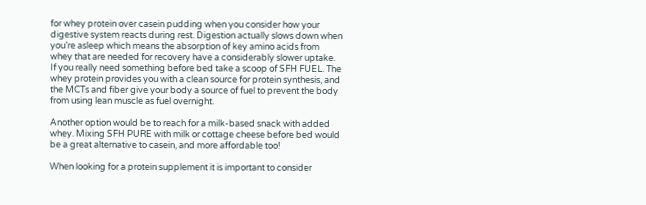for whey protein over casein pudding when you consider how your digestive system reacts during rest. Digestion actually slows down when you’re asleep which means the absorption of key amino acids from whey that are needed for recovery have a considerably slower uptake. If you really need something before bed take a scoop of SFH FUEL. The whey protein provides you with a clean source for protein synthesis, and the MCTs and fiber give your body a source of fuel to prevent the body from using lean muscle as fuel overnight.

Another option would be to reach for a milk-based snack with added whey. Mixing SFH PURE with milk or cottage cheese before bed would be a great alternative to casein, and more affordable too!

When looking for a protein supplement it is important to consider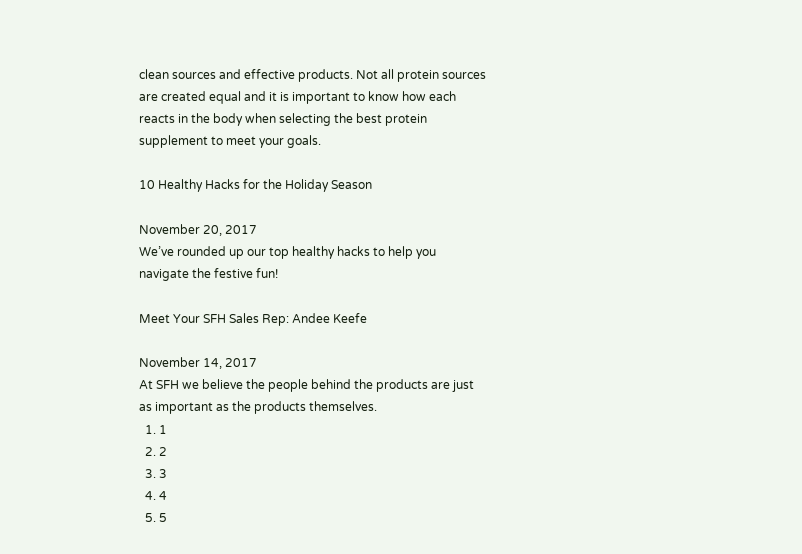clean sources and effective products. Not all protein sources are created equal and it is important to know how each reacts in the body when selecting the best protein supplement to meet your goals.

10 Healthy Hacks for the Holiday Season

November 20, 2017
We’ve rounded up our top healthy hacks to help you navigate the festive fun!

Meet Your SFH Sales Rep: Andee Keefe

November 14, 2017
At SFH we believe the people behind the products are just as important as the products themselves.
  1. 1
  2. 2
  3. 3
  4. 4
  5. 5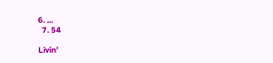6. ...
  7. 54

Livin’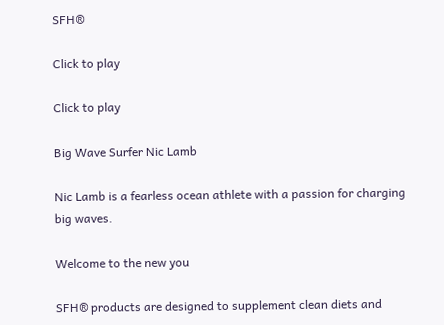SFH®

Click to play

Click to play

Big Wave Surfer Nic Lamb

Nic Lamb is a fearless ocean athlete with a passion for charging big waves.

Welcome to the new you

SFH® products are designed to supplement clean diets and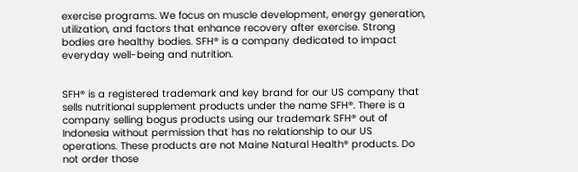exercise programs. We focus on muscle development, energy generation, utilization, and factors that enhance recovery after exercise. Strong bodies are healthy bodies. SFH® is a company dedicated to impact everyday well-being and nutrition.


SFH® is a registered trademark and key brand for our US company that sells nutritional supplement products under the name SFH®. There is a company selling bogus products using our trademark SFH® out of Indonesia without permission that has no relationship to our US operations. These products are not Maine Natural Health® products. Do not order those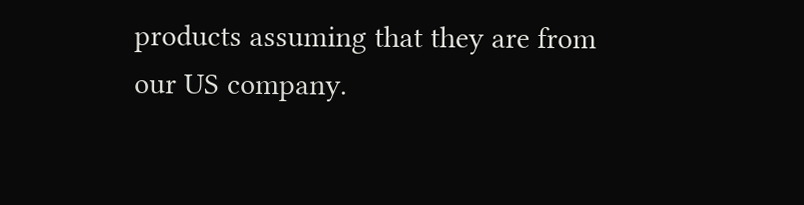products assuming that they are from our US company.